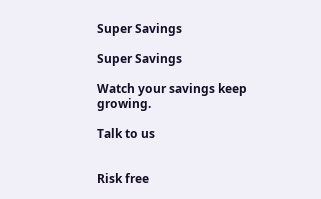Super Savings

Super Savings

Watch your savings keep growing.

Talk to us


Risk free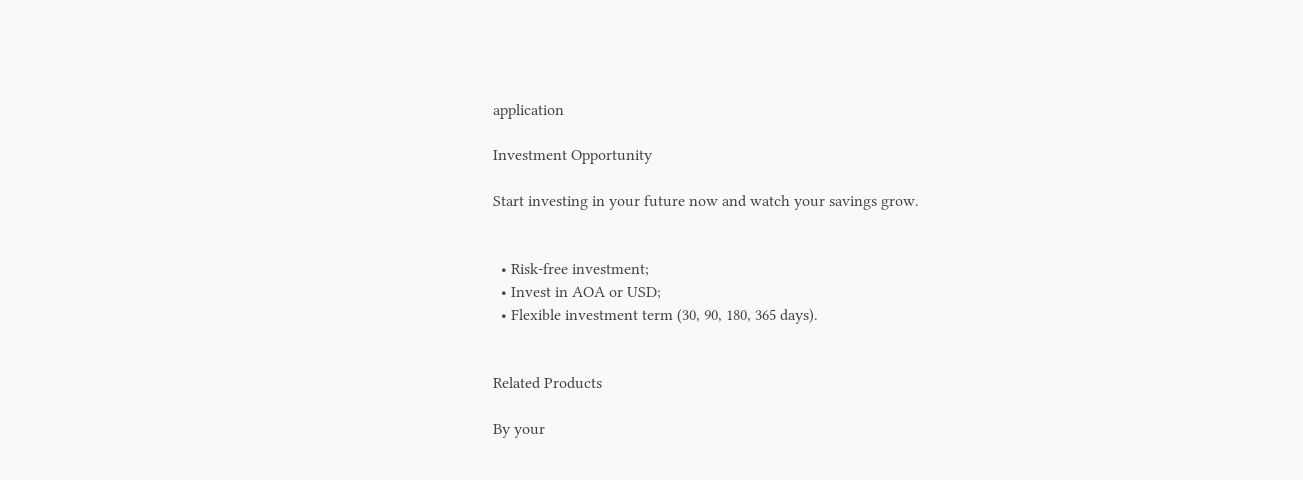application

Investment Opportunity

Start investing in your future now and watch your savings grow.


  • Risk-free investment;
  • Invest in AOA or USD;
  • Flexible investment term (30, 90, 180, 365 days).


Related Products

By your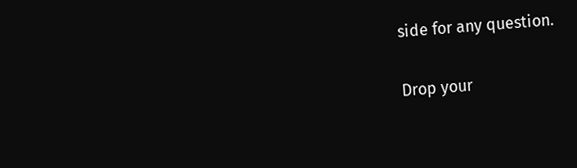side for any question.

Drop your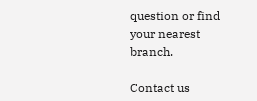question or find your nearest branch.

Contact us